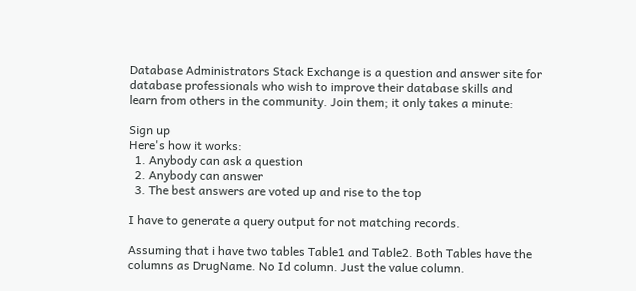Database Administrators Stack Exchange is a question and answer site for database professionals who wish to improve their database skills and learn from others in the community. Join them; it only takes a minute:

Sign up
Here's how it works:
  1. Anybody can ask a question
  2. Anybody can answer
  3. The best answers are voted up and rise to the top

I have to generate a query output for not matching records.

Assuming that i have two tables Table1 and Table2. Both Tables have the columns as DrugName. No Id column. Just the value column.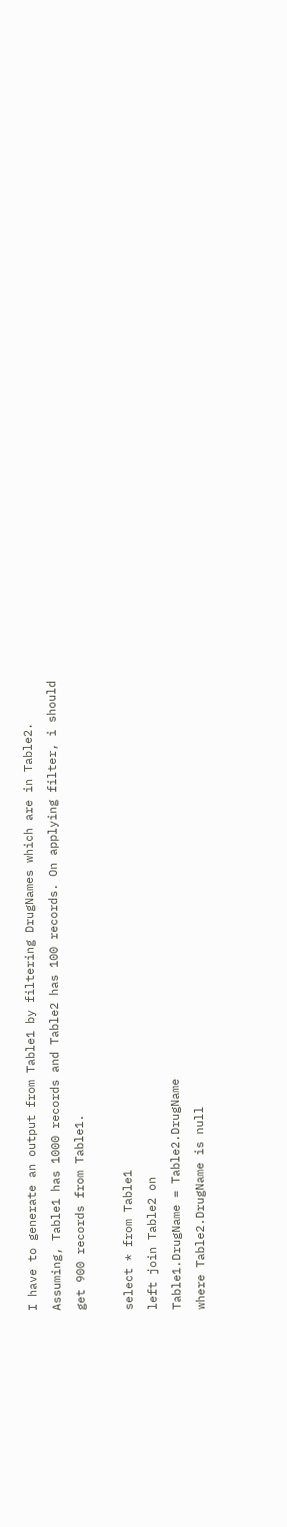I have to generate an output from Table1 by filtering DrugNames which are in Table2. Assuming, Table1 has 1000 records and Table2 has 100 records. On applying filter, i should get 900 records from Table1.

select * from Table1
left join Table2 on
Table1.DrugName = Table2.DrugName
where Table2.DrugName is null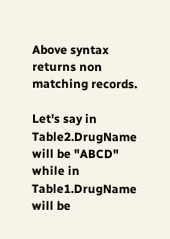Above syntax returns non matching records.

Let's say in Table2.DrugName will be "ABCD" while in Table1.DrugName will be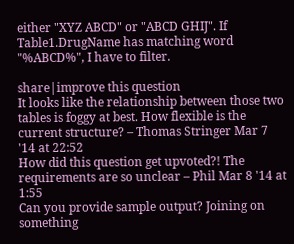either "XYZ ABCD" or "ABCD GHIJ". If Table1.DrugName has matching word "%ABCD%", I have to filter.

share|improve this question
It looks like the relationship between those two tables is foggy at best. How flexible is the current structure? – Thomas Stringer Mar 7 '14 at 22:52
How did this question get upvoted?! The requirements are so unclear – Phil Mar 8 '14 at 1:55
Can you provide sample output? Joining on something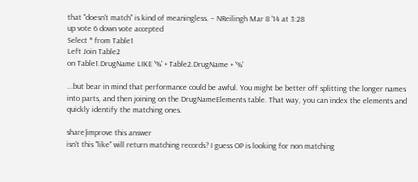that "doesn't match" is kind of meaningless. – NReilingh Mar 8 '14 at 3:28
up vote 6 down vote accepted
Select * from Table1
Left Join Table2
on Table1.DrugName LIKE '%' + Table2.DrugName + '%'

...but bear in mind that performance could be awful. You might be better off splitting the longer names into parts, and then joining on the DrugNameElements table. That way, you can index the elements and quickly identify the matching ones.

share|improve this answer
isn't this "like" will return matching records? I guess OP is looking for non matching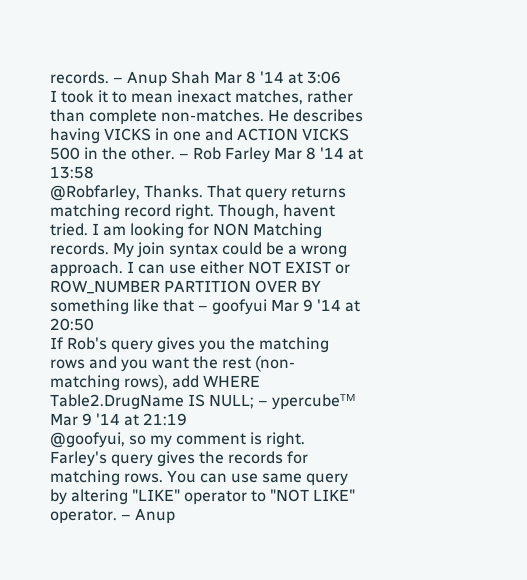records. – Anup Shah Mar 8 '14 at 3:06
I took it to mean inexact matches, rather than complete non-matches. He describes having VICKS in one and ACTION VICKS 500 in the other. – Rob Farley Mar 8 '14 at 13:58
@Robfarley, Thanks. That query returns matching record right. Though, havent tried. I am looking for NON Matching records. My join syntax could be a wrong approach. I can use either NOT EXIST or ROW_NUMBER PARTITION OVER BY something like that – goofyui Mar 9 '14 at 20:50
If Rob's query gives you the matching rows and you want the rest (non-matching rows), add WHERE Table2.DrugName IS NULL; – ypercubeᵀᴹ Mar 9 '14 at 21:19
@goofyui, so my comment is right. Farley's query gives the records for matching rows. You can use same query by altering "LIKE" operator to "NOT LIKE" operator. – Anup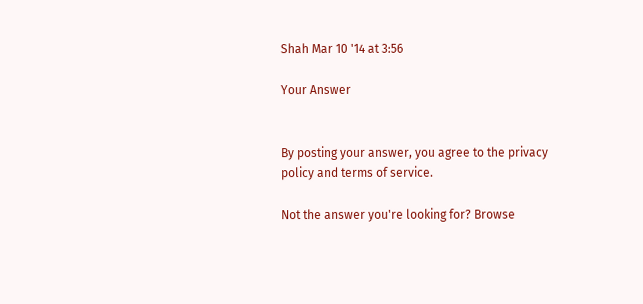Shah Mar 10 '14 at 3:56

Your Answer


By posting your answer, you agree to the privacy policy and terms of service.

Not the answer you're looking for? Browse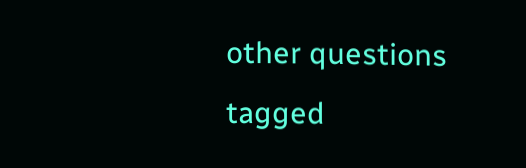other questions tagged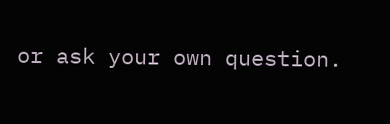or ask your own question.